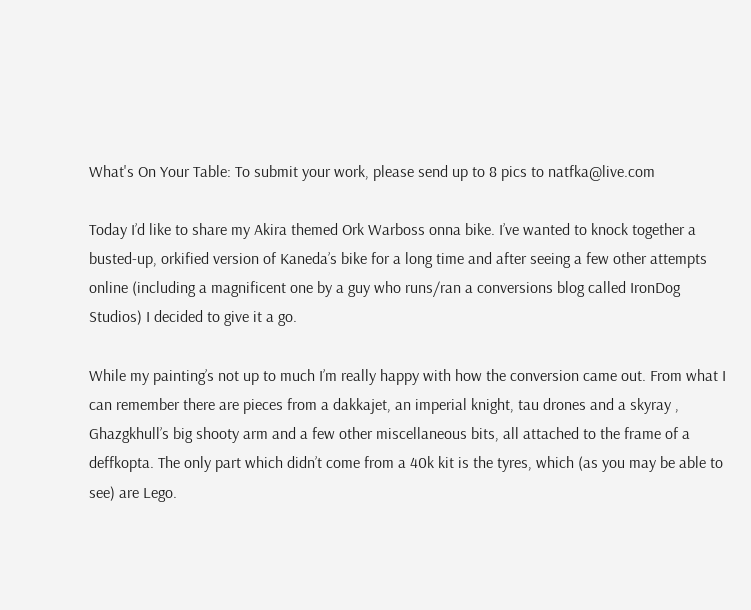What's On Your Table: To submit your work, please send up to 8 pics to natfka@live.com

Today I’d like to share my Akira themed Ork Warboss onna bike. I’ve wanted to knock together a busted-up, orkified version of Kaneda’s bike for a long time and after seeing a few other attempts online (including a magnificent one by a guy who runs/ran a conversions blog called IronDog Studios) I decided to give it a go.

While my painting’s not up to much I’m really happy with how the conversion came out. From what I can remember there are pieces from a dakkajet, an imperial knight, tau drones and a skyray , Ghazgkhull’s big shooty arm and a few other miscellaneous bits, all attached to the frame of a deffkopta. The only part which didn’t come from a 40k kit is the tyres, which (as you may be able to see) are Lego.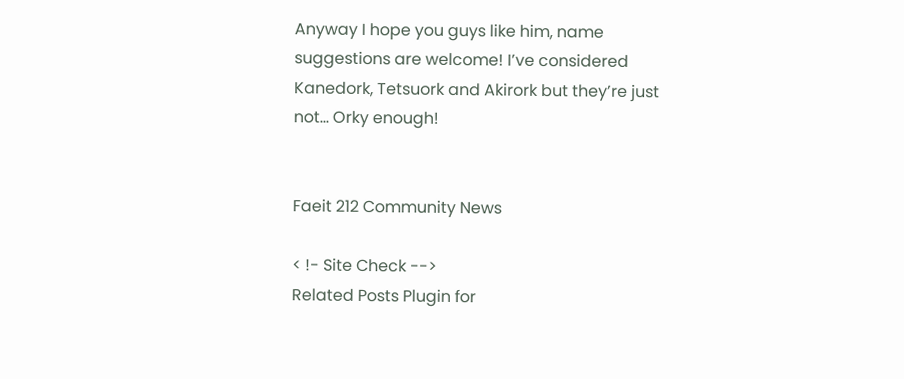Anyway I hope you guys like him, name suggestions are welcome! I’ve considered Kanedork, Tetsuork and Akirork but they’re just not... Orky enough!


Faeit 212 Community News

< !- Site Check -->
Related Posts Plugin for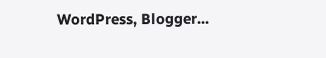WordPress, Blogger...